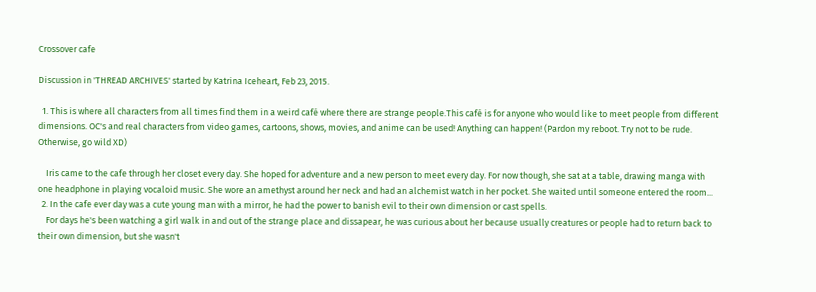Crossover cafe

Discussion in 'THREAD ARCHIVES' started by Katrina Iceheart, Feb 23, 2015.

  1. This is where all characters from all times find them in a weird café where there are strange people.This café is for anyone who would like to meet people from different dimensions. OC's and real characters from video games, cartoons, shows, movies, and anime can be used! Anything can happen! (Pardon my reboot. Try not to be rude. Otherwise, go wild XD)

    Iris came to the cafe through her closet every day. She hoped for adventure and a new person to meet every day. For now though, she sat at a table, drawing manga with one headphone in playing vocaloid music. She wore an amethyst around her neck and had an alchemist watch in her pocket. She waited until someone entered the room...
  2. In the cafe ever day was a cute young man with a mirror, he had the power to banish evil to their own dimension or cast spells.
    For days he's been watching a girl walk in and out of the strange place and dissapear, he was curious about her because usually creatures or people had to return back to their own dimension, but she wasn't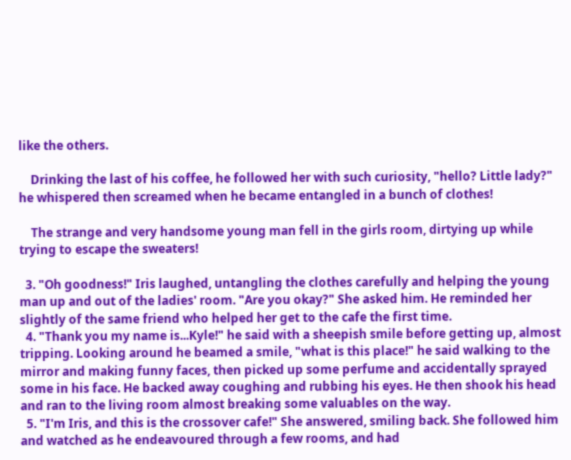like the others.

    Drinking the last of his coffee, he followed her with such curiosity, "hello? Little lady?" he whispered then screamed when he became entangled in a bunch of clothes!

    The strange and very handsome young man fell in the girls room, dirtying up while trying to escape the sweaters!

  3. "Oh goodness!" Iris laughed, untangling the clothes carefully and helping the young man up and out of the ladies' room. "Are you okay?" She asked him. He reminded her slightly of the same friend who helped her get to the cafe the first time.
  4. "Thank you my name is...Kyle!" he said with a sheepish smile before getting up, almost tripping. Looking around he beamed a smile, "what is this place!" he said walking to the mirror and making funny faces, then picked up some perfume and accidentally sprayed some in his face. He backed away coughing and rubbing his eyes. He then shook his head and ran to the living room almost breaking some valuables on the way.
  5. "I'm Iris, and this is the crossover cafe!" She answered, smiling back. She followed him and watched as he endeavoured through a few rooms, and had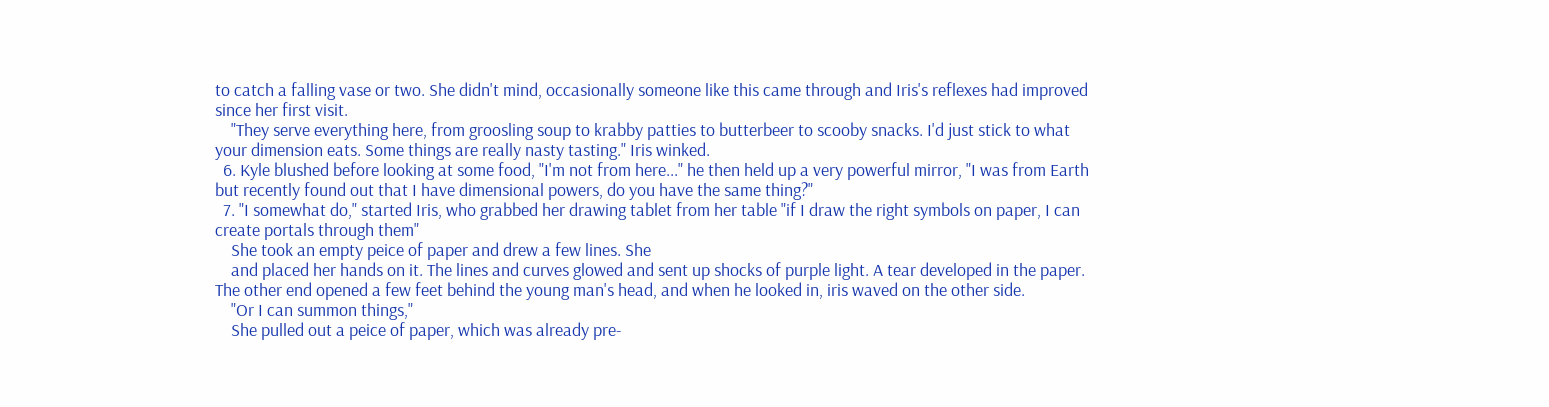to catch a falling vase or two. She didn't mind, occasionally someone like this came through and Iris's reflexes had improved since her first visit.
    "They serve everything here, from groosling soup to krabby patties to butterbeer to scooby snacks. I'd just stick to what your dimension eats. Some things are really nasty tasting." Iris winked.
  6. Kyle blushed before looking at some food, "I'm not from here..." he then held up a very powerful mirror, "I was from Earth but recently found out that I have dimensional powers, do you have the same thing?"
  7. "I somewhat do," started Iris, who grabbed her drawing tablet from her table "if I draw the right symbols on paper, I can create portals through them"
    She took an empty peice of paper and drew a few lines. She
    and placed her hands on it. The lines and curves glowed and sent up shocks of purple light. A tear developed in the paper. The other end opened a few feet behind the young man's head, and when he looked in, iris waved on the other side.
    "Or I can summon things,"
    She pulled out a peice of paper, which was already pre-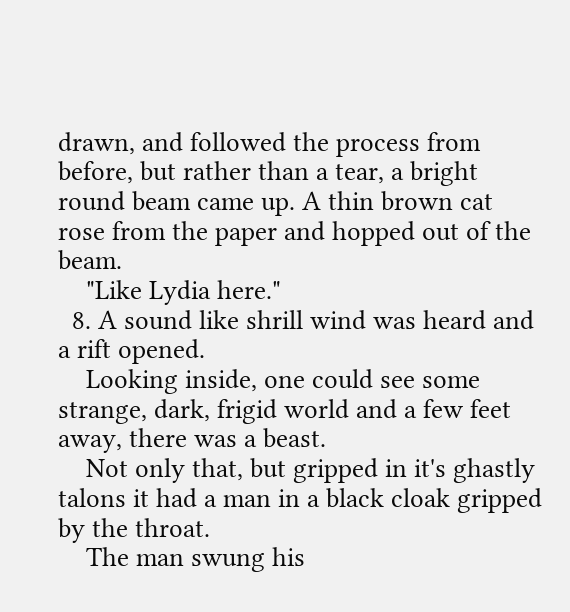drawn, and followed the process from before, but rather than a tear, a bright round beam came up. A thin brown cat rose from the paper and hopped out of the beam.
    "Like Lydia here."
  8. A sound like shrill wind was heard and a rift opened.
    Looking inside, one could see some strange, dark, frigid world and a few feet away, there was a beast.
    Not only that, but gripped in it's ghastly talons it had a man in a black cloak gripped by the throat.
    The man swung his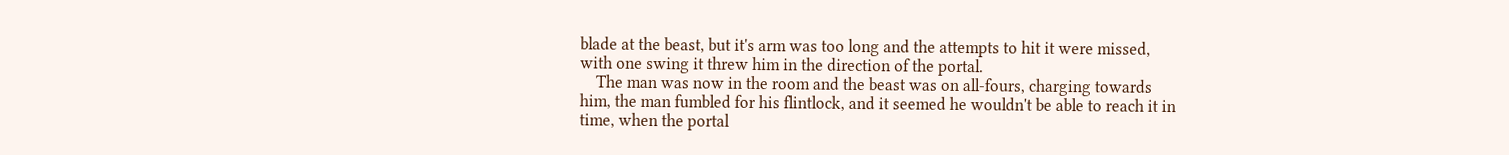blade at the beast, but it's arm was too long and the attempts to hit it were missed, with one swing it threw him in the direction of the portal.
    The man was now in the room and the beast was on all-fours, charging towards him, the man fumbled for his flintlock, and it seemed he wouldn't be able to reach it in time, when the portal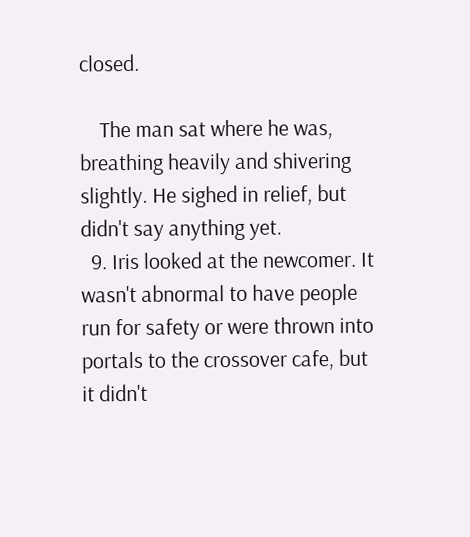closed.

    The man sat where he was, breathing heavily and shivering slightly. He sighed in relief, but didn't say anything yet.
  9. Iris looked at the newcomer. It wasn't abnormal to have people run for safety or were thrown into portals to the crossover cafe, but it didn't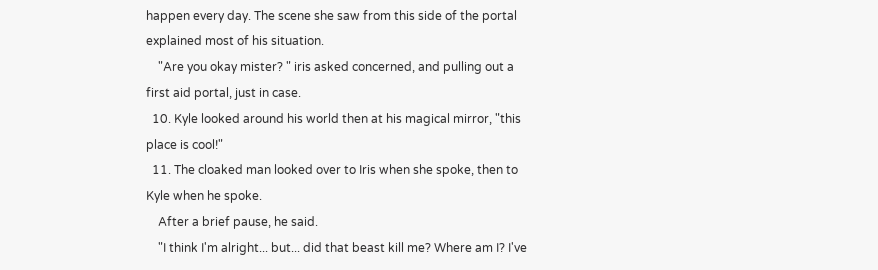happen every day. The scene she saw from this side of the portal explained most of his situation.
    "Are you okay mister? " iris asked concerned, and pulling out a first aid portal, just in case.
  10. Kyle looked around his world then at his magical mirror, "this place is cool!"
  11. The cloaked man looked over to Iris when she spoke, then to Kyle when he spoke.
    After a brief pause, he said.
    "I think I'm alright... but... did that beast kill me? Where am I? I've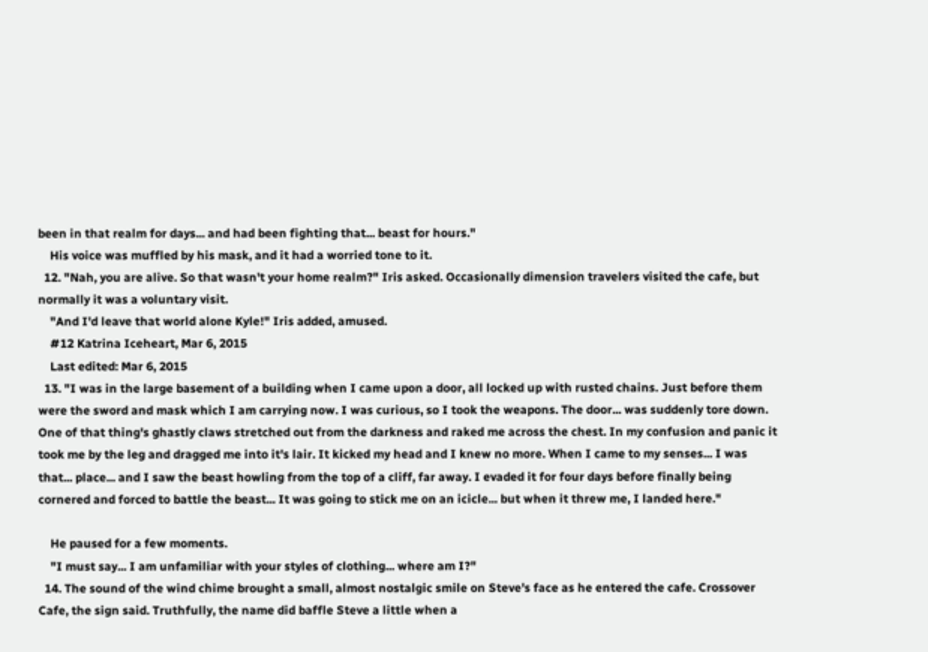been in that realm for days... and had been fighting that... beast for hours."
    His voice was muffled by his mask, and it had a worried tone to it.
  12. "Nah, you are alive. So that wasn't your home realm?" Iris asked. Occasionally dimension travelers visited the cafe, but normally it was a voluntary visit.
    "And I'd leave that world alone Kyle!" Iris added, amused.
    #12 Katrina Iceheart, Mar 6, 2015
    Last edited: Mar 6, 2015
  13. "I was in the large basement of a building when I came upon a door, all locked up with rusted chains. Just before them were the sword and mask which I am carrying now. I was curious, so I took the weapons. The door... was suddenly tore down. One of that thing's ghastly claws stretched out from the darkness and raked me across the chest. In my confusion and panic it took me by the leg and dragged me into it's lair. It kicked my head and I knew no more. When I came to my senses... I was that... place... and I saw the beast howling from the top of a cliff, far away. I evaded it for four days before finally being cornered and forced to battle the beast... It was going to stick me on an icicle... but when it threw me, I landed here."

    He paused for a few moments.
    "I must say... I am unfamiliar with your styles of clothing... where am I?"
  14. The sound of the wind chime brought a small, almost nostalgic smile on Steve's face as he entered the cafe. Crossover Cafe, the sign said. Truthfully, the name did baffle Steve a little when a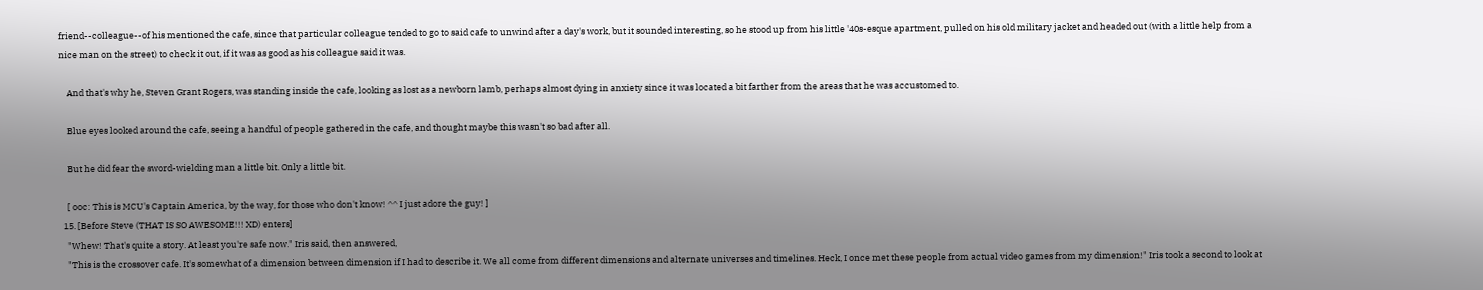friend--colleague--of his mentioned the cafe, since that particular colleague tended to go to said cafe to unwind after a day's work, but it sounded interesting, so he stood up from his little '40s-esque apartment, pulled on his old military jacket and headed out (with a little help from a nice man on the street) to check it out, if it was as good as his colleague said it was.

    And that's why he, Steven Grant Rogers, was standing inside the cafe, looking as lost as a newborn lamb, perhaps almost dying in anxiety since it was located a bit farther from the areas that he was accustomed to.

    Blue eyes looked around the cafe, seeing a handful of people gathered in the cafe, and thought maybe this wasn't so bad after all.

    But he did fear the sword-wielding man a little bit. Only a little bit.

    [ ooc: This is MCU's Captain America, by the way, for those who don't know! ^^ I just adore the guy! ]
  15. [Before Steve (THAT IS SO AWESOME!!! XD) enters]
    "Whew! That's quite a story. At least you're safe now." Iris said, then answered,
    "This is the crossover cafe. It's somewhat of a dimension between dimension if I had to describe it. We all come from different dimensions and alternate universes and timelines. Heck, I once met these people from actual video games from my dimension!" Iris took a second to look at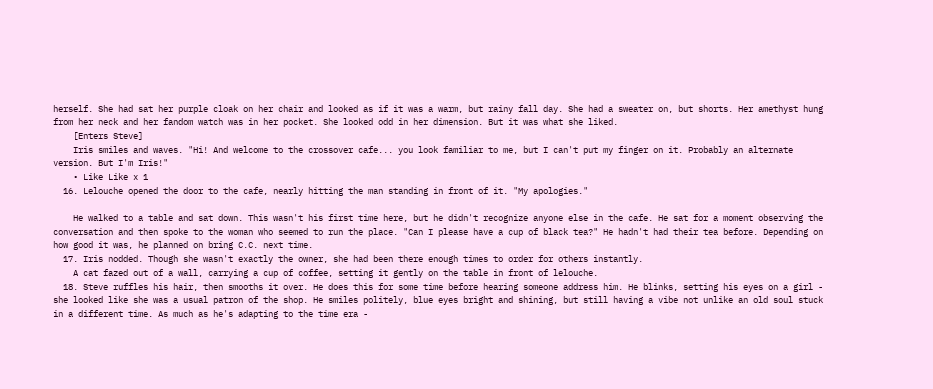herself. She had sat her purple cloak on her chair and looked as if it was a warm, but rainy fall day. She had a sweater on, but shorts. Her amethyst hung from her neck and her fandom watch was in her pocket. She looked odd in her dimension. But it was what she liked.
    [Enters Steve]
    Iris smiles and waves. "Hi! And welcome to the crossover cafe... you look familiar to me, but I can't put my finger on it. Probably an alternate version. But I'm Iris!"
    • Like Like x 1
  16. Lelouche opened the door to the cafe, nearly hitting the man standing in front of it. "My apologies."

    He walked to a table and sat down. This wasn't his first time here, but he didn't recognize anyone else in the cafe. He sat for a moment observing the conversation and then spoke to the woman who seemed to run the place. "Can I please have a cup of black tea?" He hadn't had their tea before. Depending on how good it was, he planned on bring C.C. next time.
  17. Iris nodded. Though she wasn't exactly the owner, she had been there enough times to order for others instantly.
    A cat fazed out of a wall, carrying a cup of coffee, setting it gently on the table in front of lelouche.
  18. Steve ruffles his hair, then smooths it over. He does this for some time before hearing someone address him. He blinks, setting his eyes on a girl - she looked like she was a usual patron of the shop. He smiles politely, blue eyes bright and shining, but still having a vibe not unlike an old soul stuck in a different time. As much as he's adapting to the time era -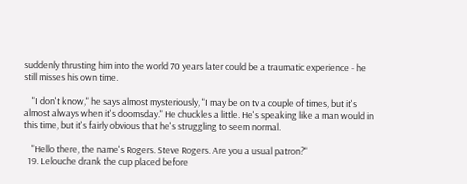suddenly thrusting him into the world 70 years later could be a traumatic experience - he still misses his own time.

    "I don't know," he says almost mysteriously, "I may be on tv a couple of times, but it's almost always when it's doomsday." He chuckles a little. He's speaking like a man would in this time, but it's fairly obvious that he's struggling to seem normal.

    "Hello there, the name's Rogers. Steve Rogers. Are you a usual patron?"
  19. Lelouche drank the cup placed before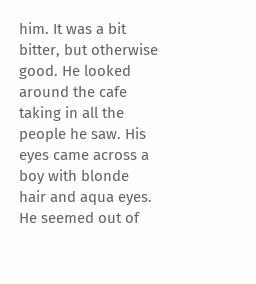him. It was a bit bitter, but otherwise good. He looked around the cafe taking in all the people he saw. His eyes came across a boy with blonde hair and aqua eyes. He seemed out of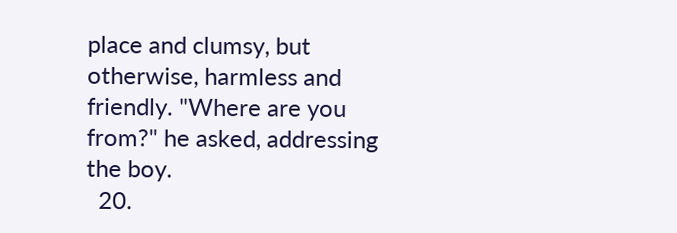place and clumsy, but otherwise, harmless and friendly. "Where are you from?" he asked, addressing the boy.
  20.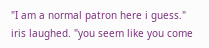"I am a normal patron here i guess." iris laughed. "you seem like you come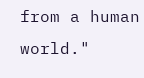from a human world."